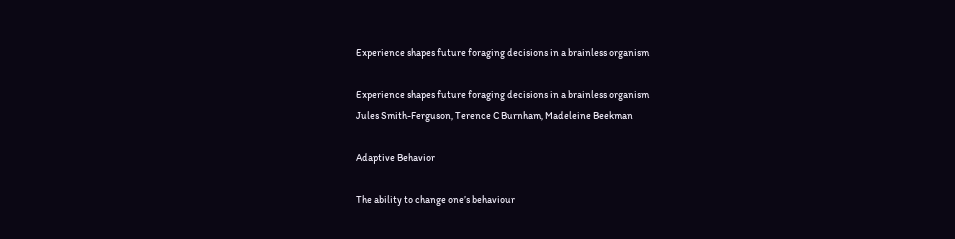Experience shapes future foraging decisions in a brainless organism

Experience shapes future foraging decisions in a brainless organism
Jules Smith-Ferguson, Terence C Burnham, Madeleine Beekman

Adaptive Behavior

The ability to change one’s behaviour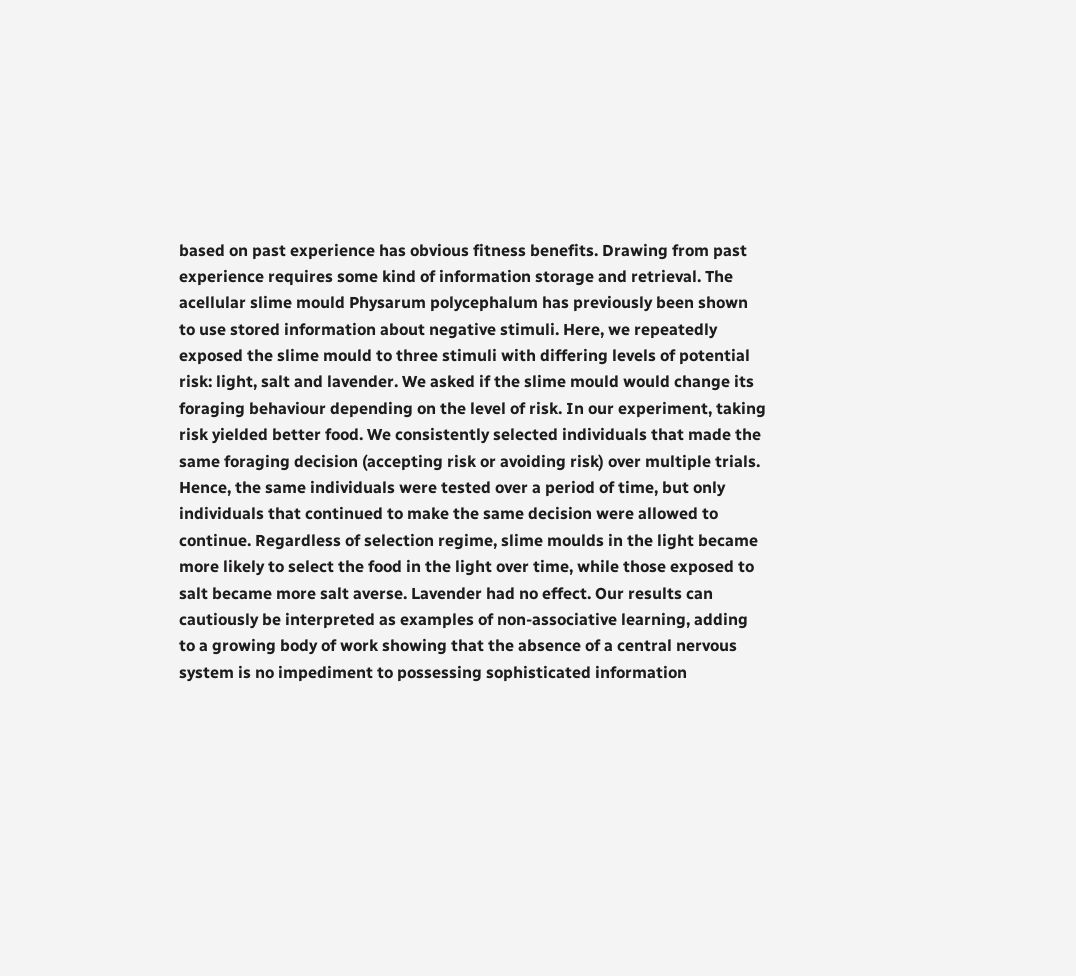based on past experience has obvious fitness benefits. Drawing from past experience requires some kind of information storage and retrieval. The acellular slime mould Physarum polycephalum has previously been shown to use stored information about negative stimuli. Here, we repeatedly exposed the slime mould to three stimuli with differing levels of potential risk: light, salt and lavender. We asked if the slime mould would change its foraging behaviour depending on the level of risk. In our experiment, taking risk yielded better food. We consistently selected individuals that made the same foraging decision (accepting risk or avoiding risk) over multiple trials. Hence, the same individuals were tested over a period of time, but only individuals that continued to make the same decision were allowed to continue. Regardless of selection regime, slime moulds in the light became more likely to select the food in the light over time, while those exposed to salt became more salt averse. Lavender had no effect. Our results can cautiously be interpreted as examples of non-associative learning, adding to a growing body of work showing that the absence of a central nervous system is no impediment to possessing sophisticated information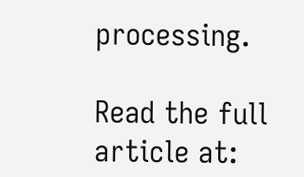processing.

Read the full article at: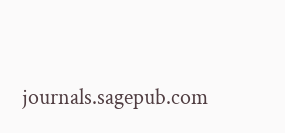journals.sagepub.com